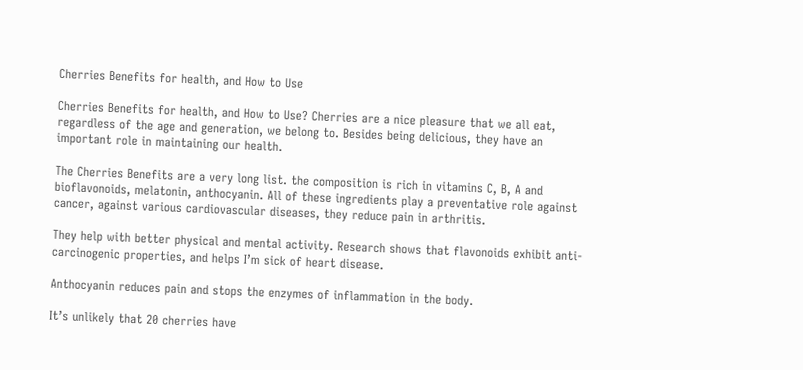Cherries Benefits for health, and How to Use

Cherries Benefits for health, and How to Use? Cherries are a nice pleasure that we all eat, regardless of the age and generation, we belong to. Besides being delicious, they have an important role in maintaining our health.

The Cherries Benefits are a very long list. the composition is rich in vitamins C, B, A and bioflavonoids, melatonin, anthocyanin. All of these ingredients play a preventative role against cancer, against various cardiovascular diseases, they reduce pain in arthritis.

They help with better physical and mental activity. Research shows that flavonoids exhibit anti-carcinogenic properties, and helps I’m sick of heart disease.

Anthocyanin reduces pain and stops the enzymes of inflammation in the body.

It’s unlikely that 20 cherries have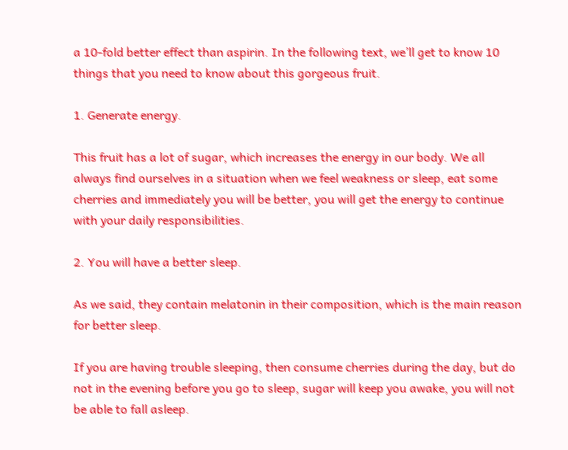a 10-fold better effect than aspirin. In the following text, we’ll get to know 10 things that you need to know about this gorgeous fruit.

1. Generate energy.

This fruit has a lot of sugar, which increases the energy in our body. We all always find ourselves in a situation when we feel weakness or sleep, eat some cherries and immediately you will be better, you will get the energy to continue with your daily responsibilities.

2. You will have a better sleep.

As we said, they contain melatonin in their composition, which is the main reason for better sleep.

If you are having trouble sleeping, then consume cherries during the day, but do not in the evening before you go to sleep, sugar will keep you awake, you will not be able to fall asleep.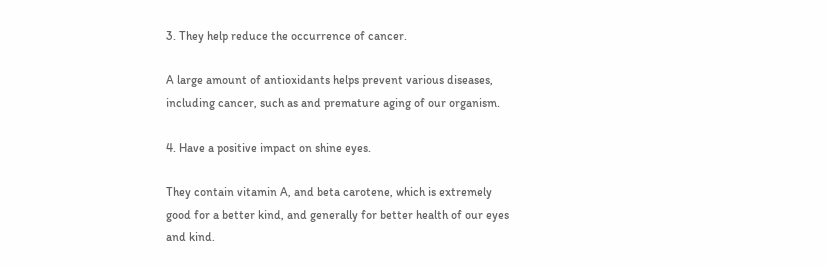3. They help reduce the occurrence of cancer.

A large amount of antioxidants helps prevent various diseases, including cancer, such as and premature aging of our organism.

4. Have a positive impact on shine eyes.

They contain vitamin A, and beta carotene, which is extremely good for a better kind, and generally for better health of our eyes and kind.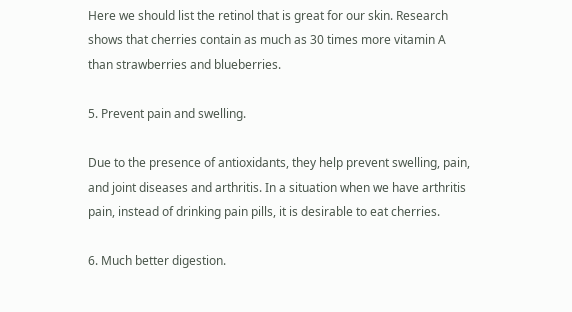Here we should list the retinol that is great for our skin. Research shows that cherries contain as much as 30 times more vitamin A than strawberries and blueberries.

5. Prevent pain and swelling.

Due to the presence of antioxidants, they help prevent swelling, pain, and joint diseases and arthritis. In a situation when we have arthritis pain, instead of drinking pain pills, it is desirable to eat cherries.

6. Much better digestion.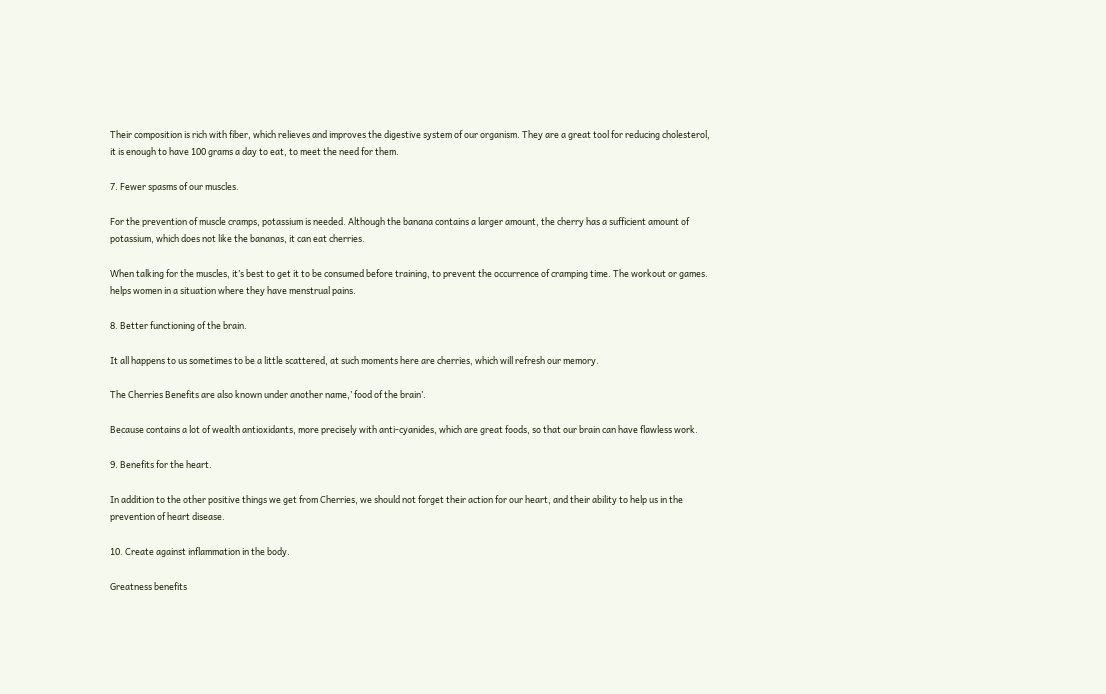Their composition is rich with fiber, which relieves and improves the digestive system of our organism. They are a great tool for reducing cholesterol, it is enough to have 100 grams a day to eat, to meet the need for them.

7. Fewer spasms of our muscles.

For the prevention of muscle cramps, potassium is needed. Although the banana contains a larger amount, the cherry has a sufficient amount of potassium, which does not like the bananas, it can eat cherries.

When talking for the muscles, it’s best to get it to be consumed before training, to prevent the occurrence of cramping time. The workout or games. helps women in a situation where they have menstrual pains.

8. Better functioning of the brain.

It all happens to us sometimes to be a little scattered, at such moments here are cherries, which will refresh our memory.

The Cherries Benefits are also known under another name,’ food of the brain’.

Because contains a lot of wealth antioxidants, more precisely with anti-cyanides, which are great foods, so that our brain can have flawless work.

9. Benefits for the heart.

In addition to the other positive things we get from Cherries, we should not forget their action for our heart, and their ability to help us in the prevention of heart disease.

10. Create against inflammation in the body.

Greatness benefits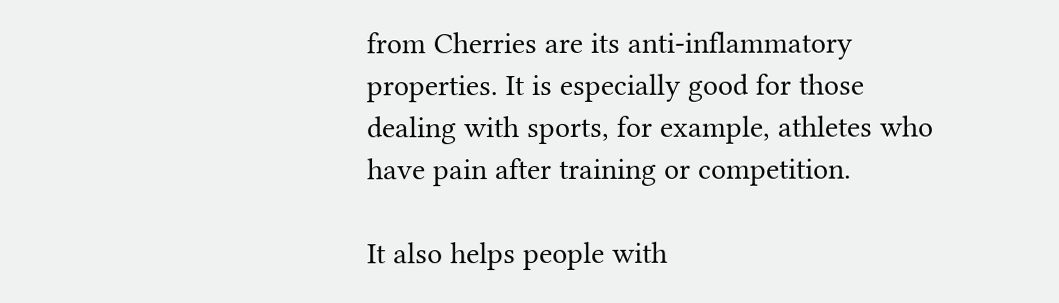from Cherries are its anti-inflammatory properties. It is especially good for those dealing with sports, for example, athletes who have pain after training or competition.

It also helps people with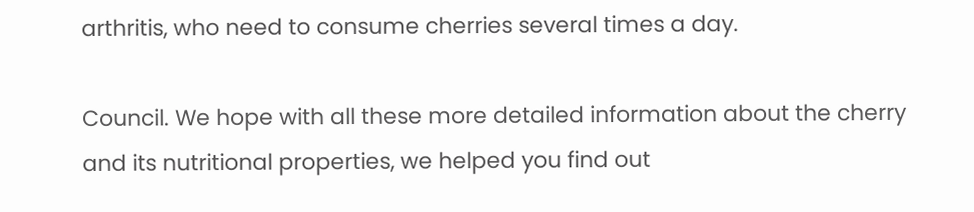arthritis, who need to consume cherries several times a day.

Council. We hope with all these more detailed information about the cherry and its nutritional properties, we helped you find out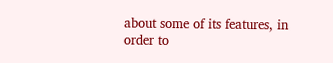about some of its features, in order to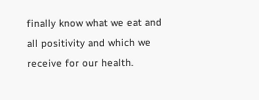finally know what we eat and all positivity and which we receive for our health.